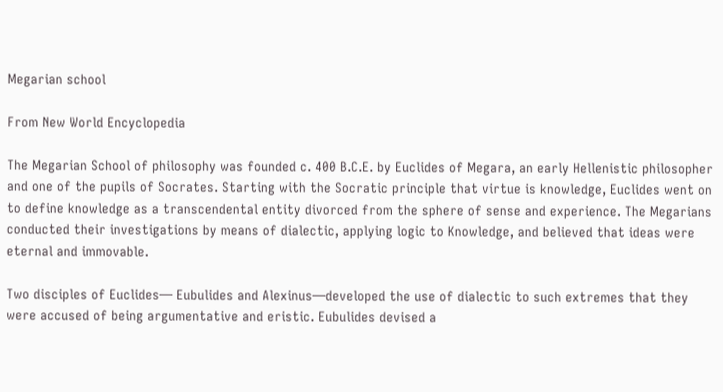Megarian school

From New World Encyclopedia

The Megarian School of philosophy was founded c. 400 B.C.E. by Euclides of Megara, an early Hellenistic philosopher and one of the pupils of Socrates. Starting with the Socratic principle that virtue is knowledge, Euclides went on to define knowledge as a transcendental entity divorced from the sphere of sense and experience. The Megarians conducted their investigations by means of dialectic, applying logic to Knowledge, and believed that ideas were eternal and immovable.

Two disciples of Euclides— Eubulides and Alexinus—developed the use of dialectic to such extremes that they were accused of being argumentative and eristic. Eubulides devised a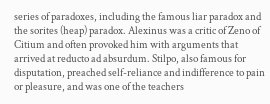series of paradoxes, including the famous liar paradox and the sorites (heap) paradox. Alexinus was a critic of Zeno of Citium and often provoked him with arguments that arrived at reducto ad absurdum. Stilpo, also famous for disputation, preached self-reliance and indifference to pain or pleasure, and was one of the teachers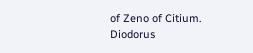of Zeno of Citium. Diodorus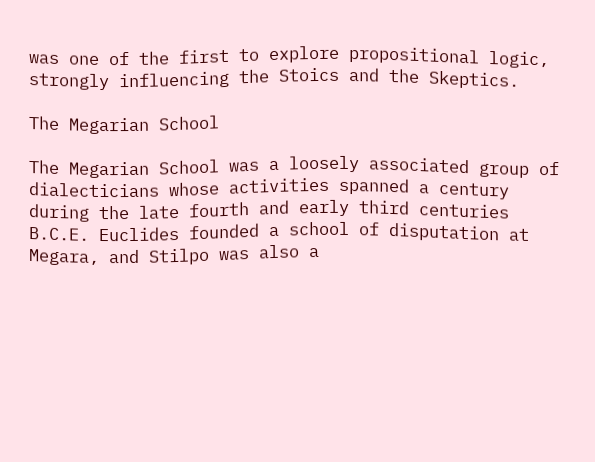was one of the first to explore propositional logic, strongly influencing the Stoics and the Skeptics.

The Megarian School

The Megarian School was a loosely associated group of dialecticians whose activities spanned a century during the late fourth and early third centuries B.C.E. Euclides founded a school of disputation at Megara, and Stilpo was also a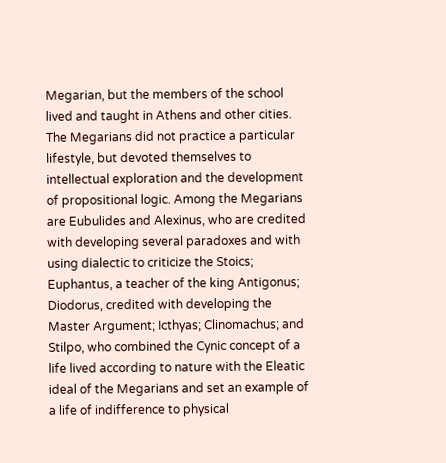Megarian, but the members of the school lived and taught in Athens and other cities. The Megarians did not practice a particular lifestyle, but devoted themselves to intellectual exploration and the development of propositional logic. Among the Megarians are Eubulides and Alexinus, who are credited with developing several paradoxes and with using dialectic to criticize the Stoics; Euphantus, a teacher of the king Antigonus; Diodorus, credited with developing the Master Argument; Icthyas; Clinomachus; and Stilpo, who combined the Cynic concept of a life lived according to nature with the Eleatic ideal of the Megarians and set an example of a life of indifference to physical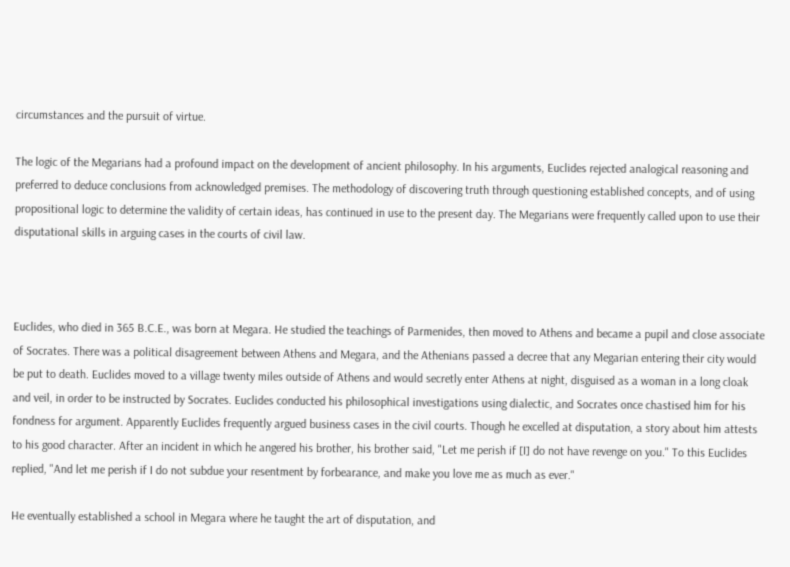circumstances and the pursuit of virtue.

The logic of the Megarians had a profound impact on the development of ancient philosophy. In his arguments, Euclides rejected analogical reasoning and preferred to deduce conclusions from acknowledged premises. The methodology of discovering truth through questioning established concepts, and of using propositional logic to determine the validity of certain ideas, has continued in use to the present day. The Megarians were frequently called upon to use their disputational skills in arguing cases in the courts of civil law.



Euclides, who died in 365 B.C.E., was born at Megara. He studied the teachings of Parmenides, then moved to Athens and became a pupil and close associate of Socrates. There was a political disagreement between Athens and Megara, and the Athenians passed a decree that any Megarian entering their city would be put to death. Euclides moved to a village twenty miles outside of Athens and would secretly enter Athens at night, disguised as a woman in a long cloak and veil, in order to be instructed by Socrates. Euclides conducted his philosophical investigations using dialectic, and Socrates once chastised him for his fondness for argument. Apparently Euclides frequently argued business cases in the civil courts. Though he excelled at disputation, a story about him attests to his good character. After an incident in which he angered his brother, his brother said, "Let me perish if [I] do not have revenge on you." To this Euclides replied, "And let me perish if I do not subdue your resentment by forbearance, and make you love me as much as ever."

He eventually established a school in Megara where he taught the art of disputation, and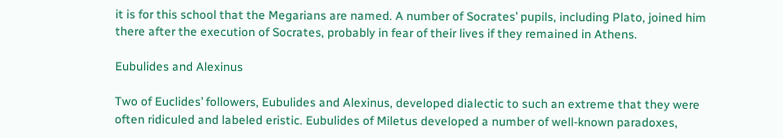it is for this school that the Megarians are named. A number of Socrates’ pupils, including Plato, joined him there after the execution of Socrates, probably in fear of their lives if they remained in Athens.

Eubulides and Alexinus

Two of Euclides’ followers, Eubulides and Alexinus, developed dialectic to such an extreme that they were often ridiculed and labeled eristic. Eubulides of Miletus developed a number of well-known paradoxes,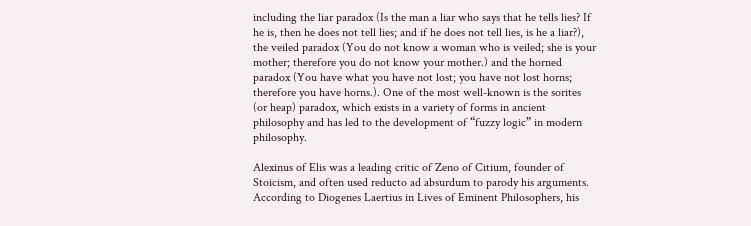including the liar paradox (Is the man a liar who says that he tells lies? If he is, then he does not tell lies; and if he does not tell lies, is he a liar?), the veiled paradox (You do not know a woman who is veiled; she is your mother; therefore you do not know your mother.) and the horned paradox (You have what you have not lost; you have not lost horns; therefore you have horns.). One of the most well-known is the sorites (or heap) paradox, which exists in a variety of forms in ancient philosophy and has led to the development of “fuzzy logic” in modern philosophy.

Alexinus of Elis was a leading critic of Zeno of Citium, founder of Stoicism, and often used reducto ad absurdum to parody his arguments. According to Diogenes Laertius in Lives of Eminent Philosophers, his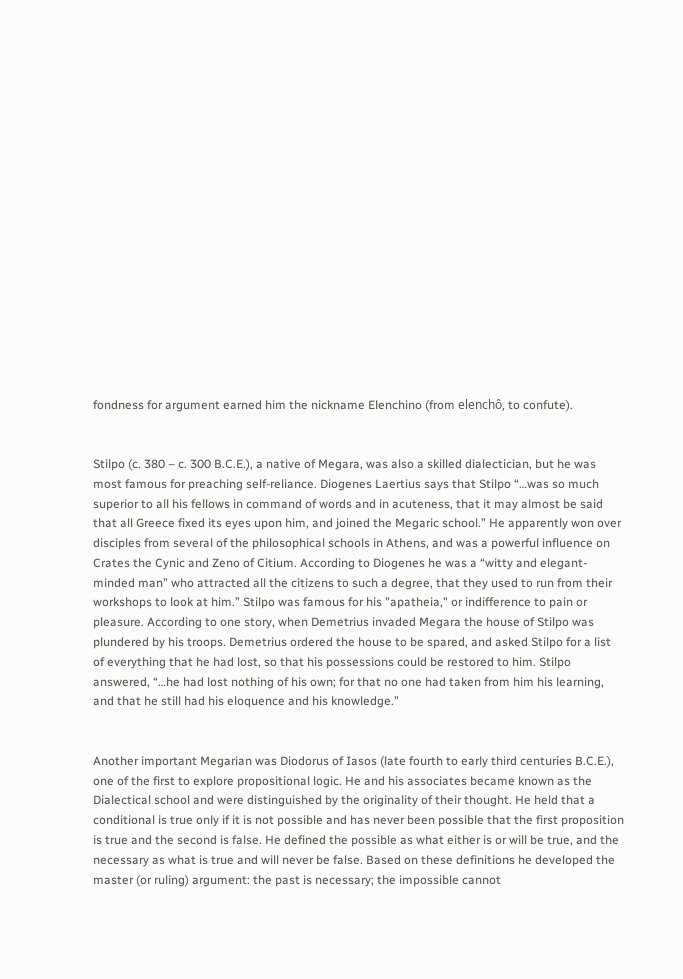fondness for argument earned him the nickname Elenchino (from elenchô, to confute).


Stilpo (c. 380 – c. 300 B.C.E.), a native of Megara, was also a skilled dialectician, but he was most famous for preaching self-reliance. Diogenes Laertius says that Stilpo “…was so much superior to all his fellows in command of words and in acuteness, that it may almost be said that all Greece fixed its eyes upon him, and joined the Megaric school.” He apparently won over disciples from several of the philosophical schools in Athens, and was a powerful influence on Crates the Cynic and Zeno of Citium. According to Diogenes he was a “witty and elegant-minded man” who attracted all the citizens to such a degree, that they used to run from their workshops to look at him.” Stilpo was famous for his "apatheia," or indifference to pain or pleasure. According to one story, when Demetrius invaded Megara the house of Stilpo was plundered by his troops. Demetrius ordered the house to be spared, and asked Stilpo for a list of everything that he had lost, so that his possessions could be restored to him. Stilpo answered, “…he had lost nothing of his own; for that no one had taken from him his learning, and that he still had his eloquence and his knowledge.”


Another important Megarian was Diodorus of Iasos (late fourth to early third centuries B.C.E.), one of the first to explore propositional logic. He and his associates became known as the Dialectical school and were distinguished by the originality of their thought. He held that a conditional is true only if it is not possible and has never been possible that the first proposition is true and the second is false. He defined the possible as what either is or will be true, and the necessary as what is true and will never be false. Based on these definitions he developed the master (or ruling) argument: the past is necessary; the impossible cannot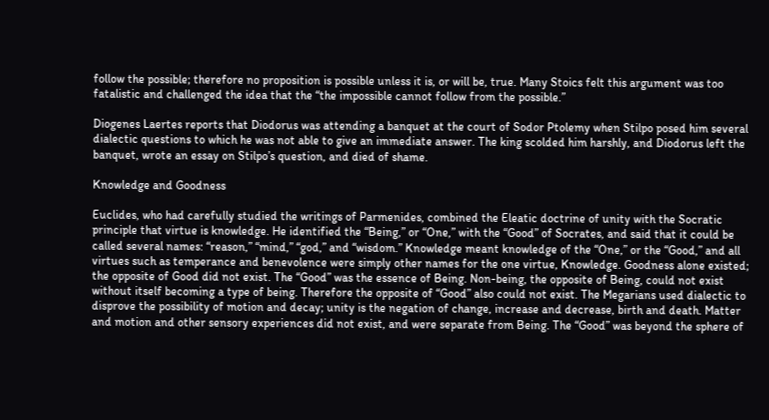follow the possible; therefore no proposition is possible unless it is, or will be, true. Many Stoics felt this argument was too fatalistic and challenged the idea that the “the impossible cannot follow from the possible.”

Diogenes Laertes reports that Diodorus was attending a banquet at the court of Sodor Ptolemy when Stilpo posed him several dialectic questions to which he was not able to give an immediate answer. The king scolded him harshly, and Diodorus left the banquet, wrote an essay on Stilpo’s question, and died of shame.

Knowledge and Goodness

Euclides, who had carefully studied the writings of Parmenides, combined the Eleatic doctrine of unity with the Socratic principle that virtue is knowledge. He identified the “Being,” or “One,” with the “Good” of Socrates, and said that it could be called several names: “reason,” “mind,” “god,” and “wisdom.” Knowledge meant knowledge of the “One,” or the “Good,” and all virtues such as temperance and benevolence were simply other names for the one virtue, Knowledge. Goodness alone existed; the opposite of Good did not exist. The “Good” was the essence of Being. Non-being, the opposite of Being, could not exist without itself becoming a type of being. Therefore the opposite of “Good” also could not exist. The Megarians used dialectic to disprove the possibility of motion and decay; unity is the negation of change, increase and decrease, birth and death. Matter and motion and other sensory experiences did not exist, and were separate from Being. The “Good” was beyond the sphere of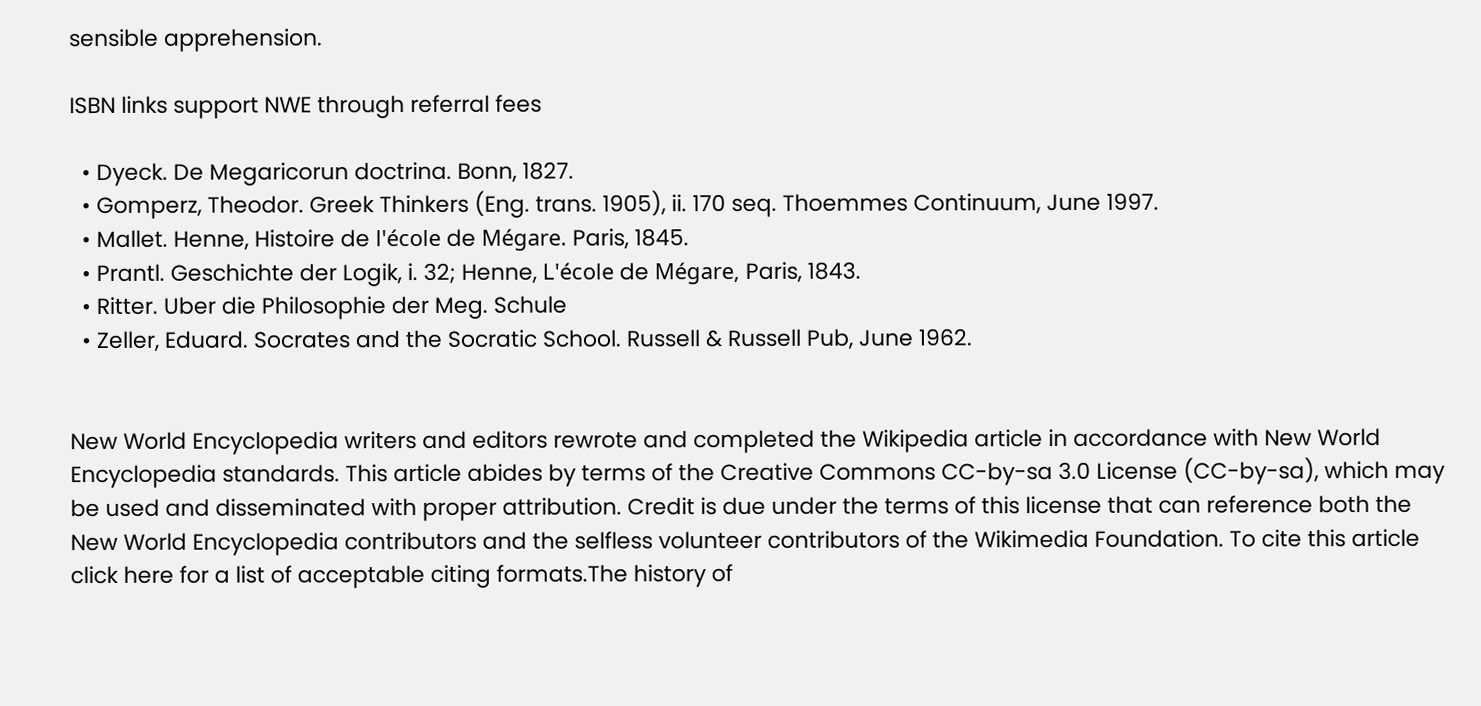sensible apprehension.

ISBN links support NWE through referral fees

  • Dyeck. De Megaricorun doctrina. Bonn, 1827.
  • Gomperz, Theodor. Greek Thinkers (Eng. trans. 1905), ii. 170 seq. Thoemmes Continuum, June 1997.
  • Mallet. Henne, Histoire de l'école de Mégare. Paris, 1845.
  • Prantl. Geschichte der Logik, i. 32; Henne, L'école de Mégare, Paris, 1843.
  • Ritter. Uber die Philosophie der Meg. Schule
  • Zeller, Eduard. Socrates and the Socratic School. Russell & Russell Pub, June 1962.


New World Encyclopedia writers and editors rewrote and completed the Wikipedia article in accordance with New World Encyclopedia standards. This article abides by terms of the Creative Commons CC-by-sa 3.0 License (CC-by-sa), which may be used and disseminated with proper attribution. Credit is due under the terms of this license that can reference both the New World Encyclopedia contributors and the selfless volunteer contributors of the Wikimedia Foundation. To cite this article click here for a list of acceptable citing formats.The history of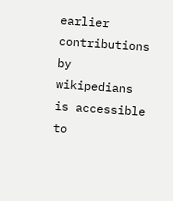earlier contributions by wikipedians is accessible to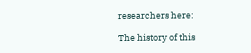researchers here:

The history of this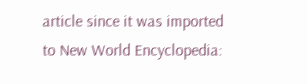article since it was imported to New World Encyclopedia: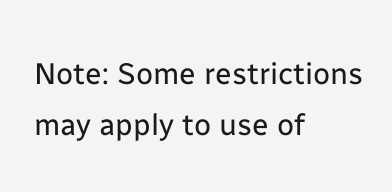Note: Some restrictions may apply to use of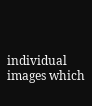individual images which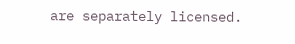are separately licensed.